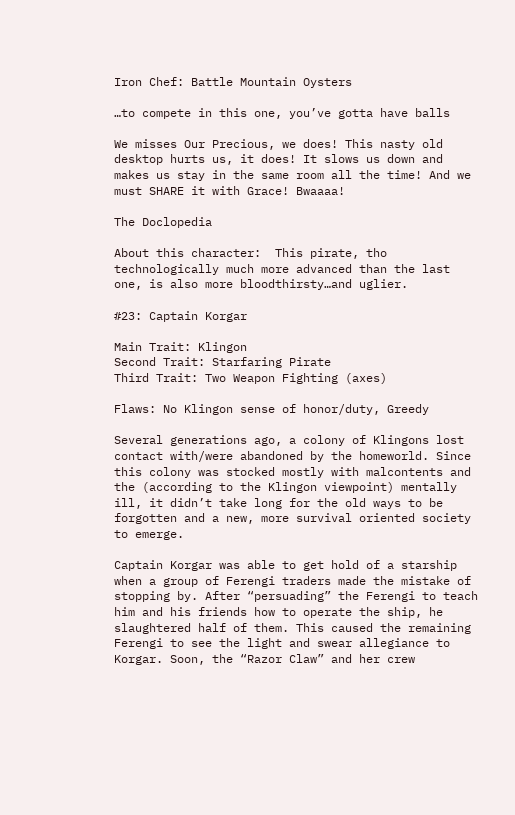Iron Chef: Battle Mountain Oysters

…to compete in this one, you’ve gotta have balls

We misses Our Precious, we does! This nasty old desktop hurts us, it does! It slows us down and makes us stay in the same room all the time! And we must SHARE it with Grace! Bwaaaa!

The Doclopedia

About this character:  This pirate, tho technologically much more advanced than the last one, is also more bloodthirsty…and uglier.

#23: Captain Korgar

Main Trait: Klingon
Second Trait: Starfaring Pirate
Third Trait: Two Weapon Fighting (axes)

Flaws: No Klingon sense of honor/duty, Greedy

Several generations ago, a colony of Klingons lost contact with/were abandoned by the homeworld. Since this colony was stocked mostly with malcontents and the (according to the Klingon viewpoint) mentally ill, it didn’t take long for the old ways to be forgotten and a new, more survival oriented society to emerge.

Captain Korgar was able to get hold of a starship when a group of Ferengi traders made the mistake of stopping by. After “persuading” the Ferengi to teach him and his friends how to operate the ship, he slaughtered half of them. This caused the remaining Ferengi to see the light and swear allegiance to Korgar. Soon, the “Razor Claw” and her crew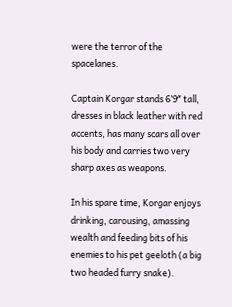were the terror of the spacelanes.

Captain Korgar stands 6’9″ tall, dresses in black leather with red accents, has many scars all over his body and carries two very sharp axes as weapons.

In his spare time, Korgar enjoys drinking, carousing, amassing wealth and feeding bits of his enemies to his pet geeloth (a big two headed furry snake).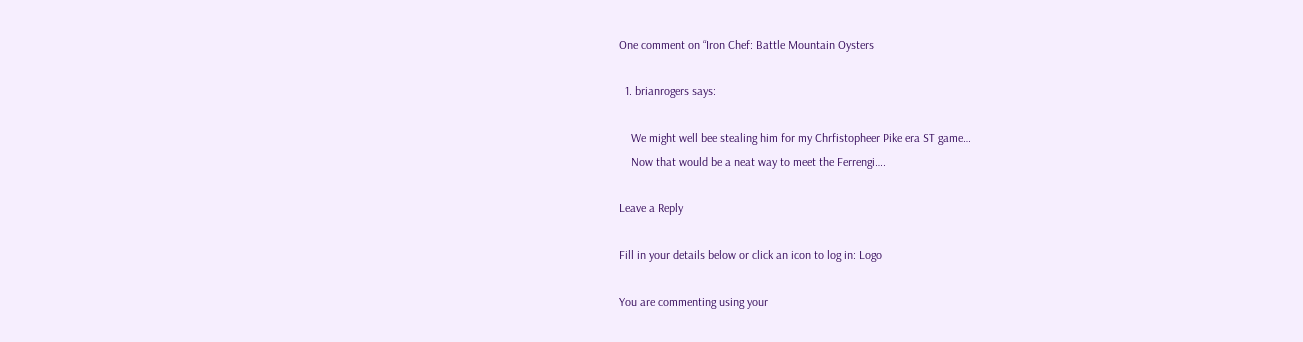One comment on “Iron Chef: Battle Mountain Oysters

  1. brianrogers says:

    We might well bee stealing him for my Chrfistopheer Pike era ST game…
    Now that would be a neat way to meet the Ferrengi….

Leave a Reply

Fill in your details below or click an icon to log in: Logo

You are commenting using your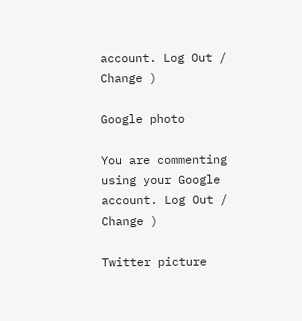account. Log Out /  Change )

Google photo

You are commenting using your Google account. Log Out /  Change )

Twitter picture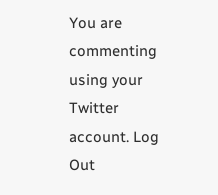You are commenting using your Twitter account. Log Out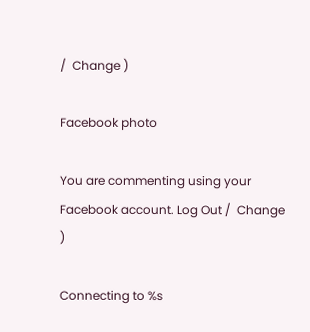/  Change )

Facebook photo

You are commenting using your Facebook account. Log Out /  Change )

Connecting to %s